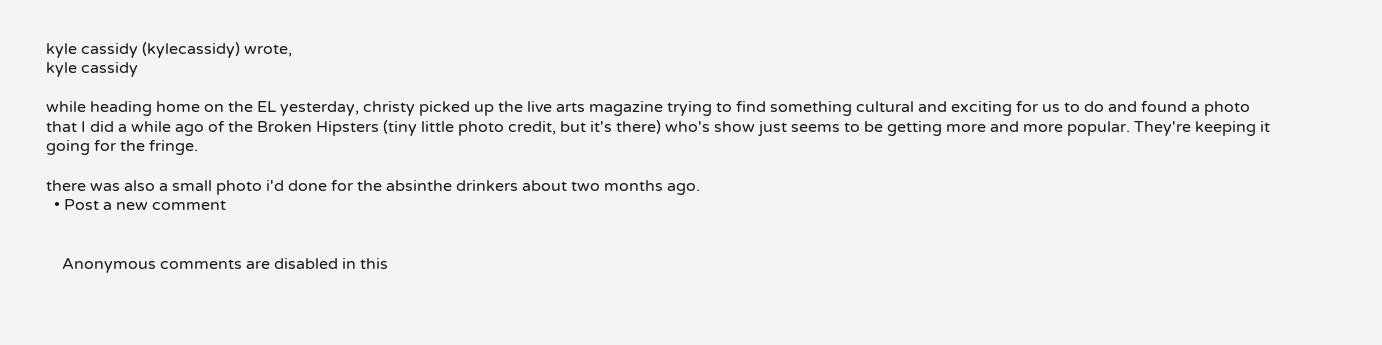kyle cassidy (kylecassidy) wrote,
kyle cassidy

while heading home on the EL yesterday, christy picked up the live arts magazine trying to find something cultural and exciting for us to do and found a photo that I did a while ago of the Broken Hipsters (tiny little photo credit, but it's there) who's show just seems to be getting more and more popular. They're keeping it going for the fringe.

there was also a small photo i'd done for the absinthe drinkers about two months ago.
  • Post a new comment


    Anonymous comments are disabled in this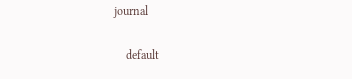journal

    default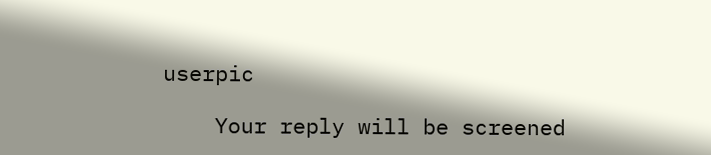userpic

    Your reply will be screened